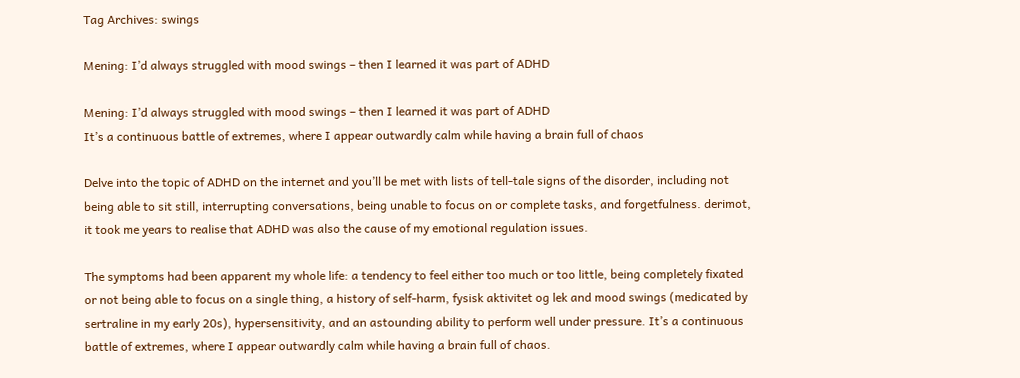Tag Archives: swings

Mening: I’d always struggled with mood swings – then I learned it was part of ADHD

Mening: I’d always struggled with mood swings – then I learned it was part of ADHD
It’s a continuous battle of extremes, where I appear outwardly calm while having a brain full of chaos

Delve into the topic of ADHD on the internet and you’ll be met with lists of tell-tale signs of the disorder, including not being able to sit still, interrupting conversations, being unable to focus on or complete tasks, and forgetfulness. derimot, it took me years to realise that ADHD was also the cause of my emotional regulation issues.

The symptoms had been apparent my whole life: a tendency to feel either too much or too little, being completely fixated or not being able to focus on a single thing, a history of self-harm, fysisk aktivitet og lek and mood swings (medicated by sertraline in my early 20s), hypersensitivity, and an astounding ability to perform well under pressure. It’s a continuous battle of extremes, where I appear outwardly calm while having a brain full of chaos.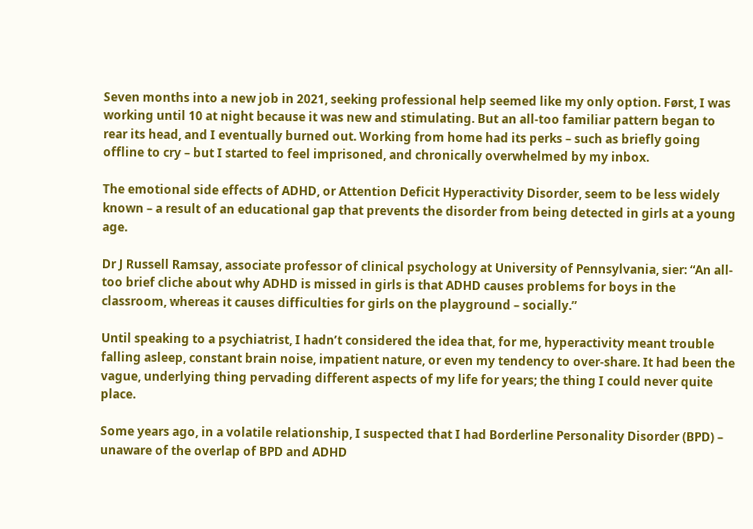Seven months into a new job in 2021, seeking professional help seemed like my only option. Først, I was working until 10 at night because it was new and stimulating. But an all-too familiar pattern began to rear its head, and I eventually burned out. Working from home had its perks – such as briefly going offline to cry – but I started to feel imprisoned, and chronically overwhelmed by my inbox.

The emotional side effects of ADHD, or Attention Deficit Hyperactivity Disorder, seem to be less widely known – a result of an educational gap that prevents the disorder from being detected in girls at a young age.

Dr J Russell Ramsay, associate professor of clinical psychology at University of Pennsylvania, sier: “An all-too brief cliche about why ADHD is missed in girls is that ADHD causes problems for boys in the classroom, whereas it causes difficulties for girls on the playground – socially.”

Until speaking to a psychiatrist, I hadn’t considered the idea that, for me, hyperactivity meant trouble falling asleep, constant brain noise, impatient nature, or even my tendency to over-share. It had been the vague, underlying thing pervading different aspects of my life for years; the thing I could never quite place.

Some years ago, in a volatile relationship, I suspected that I had Borderline Personality Disorder (BPD) – unaware of the overlap of BPD and ADHD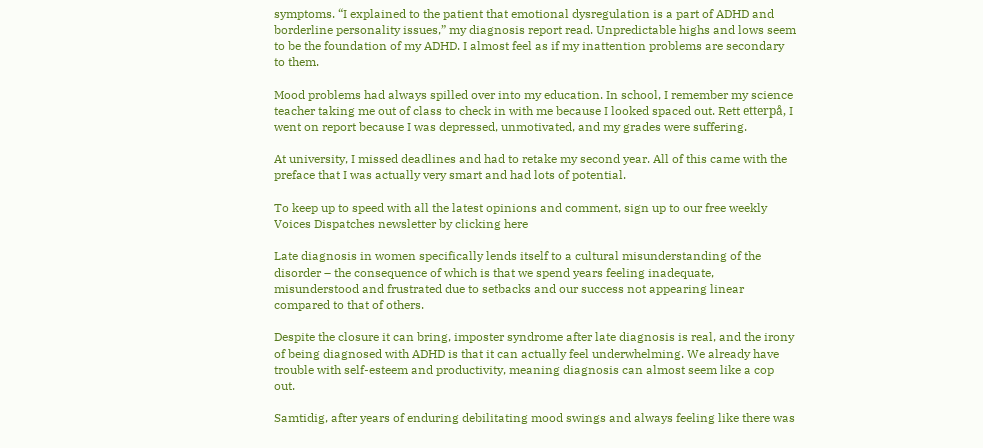symptoms. “I explained to the patient that emotional dysregulation is a part of ADHD and borderline personality issues,” my diagnosis report read. Unpredictable highs and lows seem to be the foundation of my ADHD. I almost feel as if my inattention problems are secondary to them.

Mood problems had always spilled over into my education. In school, I remember my science teacher taking me out of class to check in with me because I looked spaced out. Rett etterpå, I went on report because I was depressed, unmotivated, and my grades were suffering.

At university, I missed deadlines and had to retake my second year. All of this came with the preface that I was actually very smart and had lots of potential.

To keep up to speed with all the latest opinions and comment, sign up to our free weekly Voices Dispatches newsletter by clicking here

Late diagnosis in women specifically lends itself to a cultural misunderstanding of the disorder – the consequence of which is that we spend years feeling inadequate, misunderstood and frustrated due to setbacks and our success not appearing linear compared to that of others.

Despite the closure it can bring, imposter syndrome after late diagnosis is real, and the irony of being diagnosed with ADHD is that it can actually feel underwhelming. We already have trouble with self-esteem and productivity, meaning diagnosis can almost seem like a cop out.

Samtidig, after years of enduring debilitating mood swings and always feeling like there was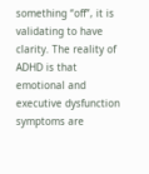something “off”, it is validating to have clarity. The reality of ADHD is that emotional and executive dysfunction symptoms are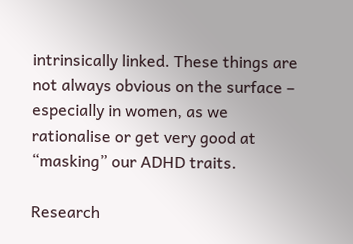intrinsically linked. These things are not always obvious on the surface – especially in women, as we rationalise or get very good at “masking” our ADHD traits.

Research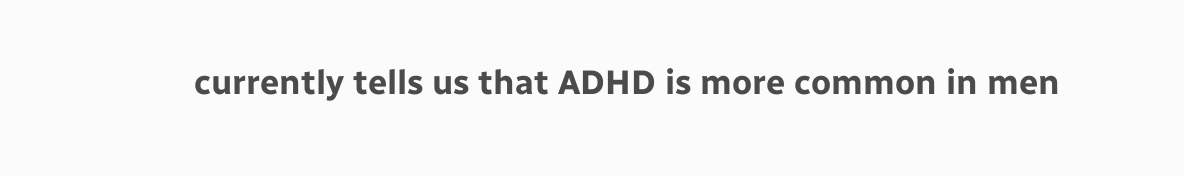currently tells us that ADHD is more common in men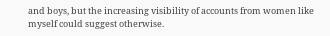and boys, but the increasing visibility of accounts from women like myself could suggest otherwise.